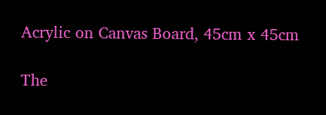Acrylic on Canvas Board, 45cm x 45cm

The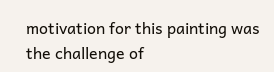motivation for this painting was the challenge of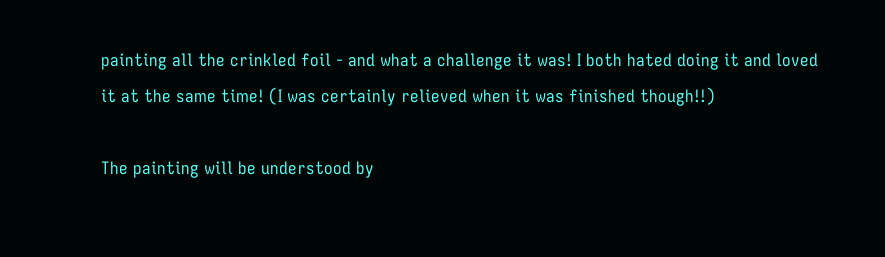painting all the crinkled foil - and what a challenge it was! I both hated doing it and loved it at the same time! (I was certainly relieved when it was finished though!!)

The painting will be understood by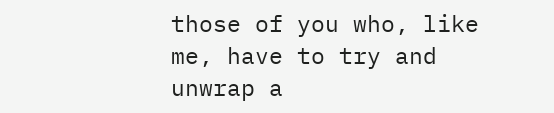those of you who, like me, have to try and unwrap a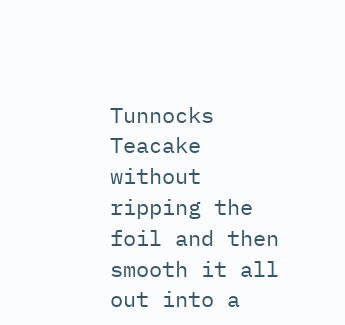Tunnocks Teacake without ripping the foil and then smooth it all out into a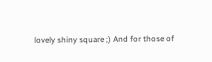lovely shiny square ;) And for those of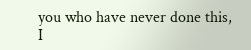you who have never done this, I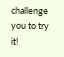challenge you to try it!